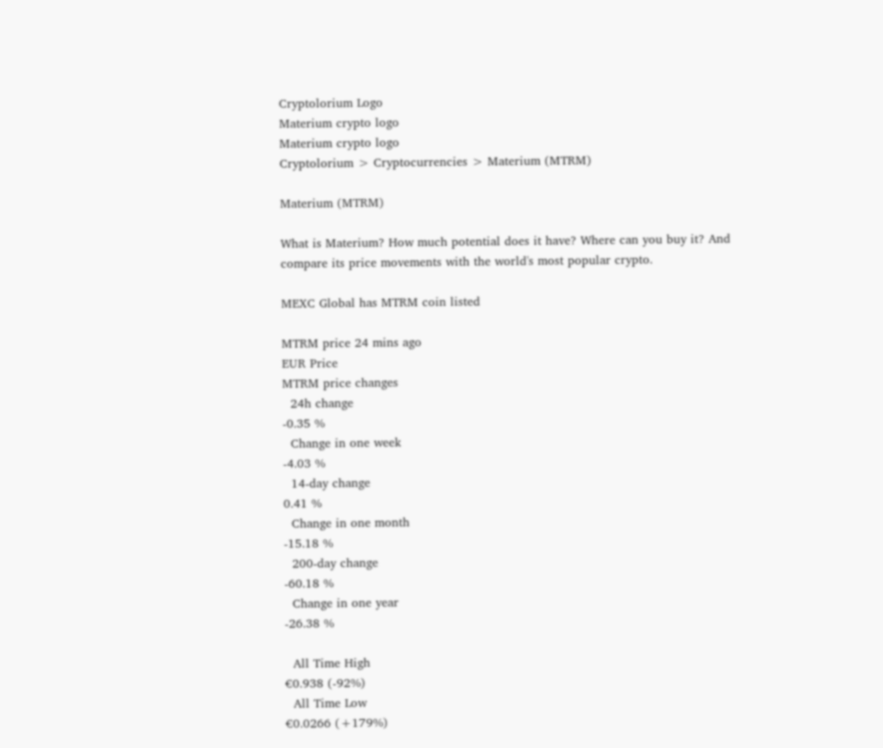Cryptolorium Logo
Materium crypto logo
Materium crypto logo
Cryptolorium > Cryptocurrencies > Materium (MTRM)

Materium (MTRM)

What is Materium? How much potential does it have? Where can you buy it? And compare its price movements with the world's most popular crypto.

MEXC Global has MTRM coin listed

MTRM price 24 mins ago
EUR Price
MTRM price changes
  24h change
-0.35 %
  Change in one week
-4.03 %
  14-day change
0.41 %
  Change in one month
-15.18 %
  200-day change
-60.18 %
  Change in one year
-26.38 %

  All Time High
€0.938 (-92%)
  All Time Low
€0.0266 (+179%)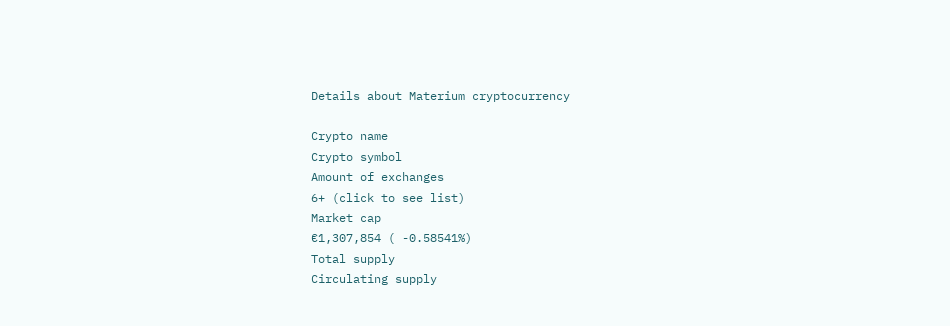Details about Materium cryptocurrency

Crypto name
Crypto symbol
Amount of exchanges
6+ (click to see list)
Market cap
€1,307,854 ( -0.58541%)
Total supply
Circulating supply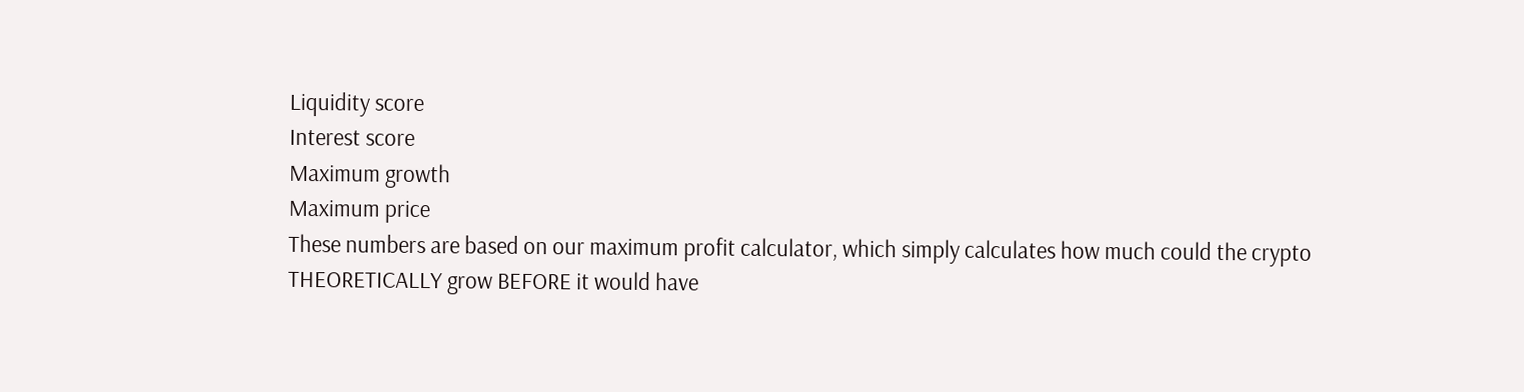Liquidity score
Interest score
Maximum growth
Maximum price
These numbers are based on our maximum profit calculator, which simply calculates how much could the crypto THEORETICALLY grow BEFORE it would have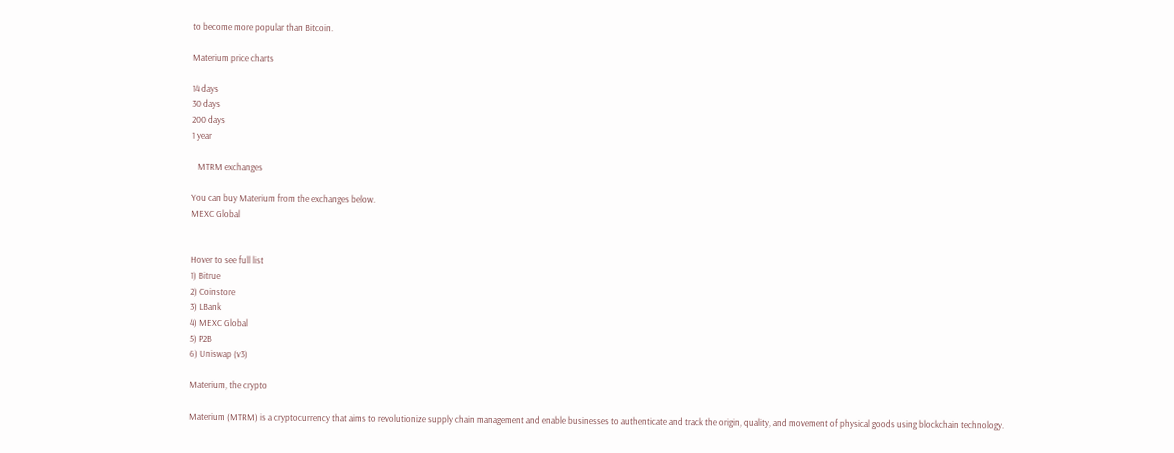to become more popular than Bitcoin.

Materium price charts

14 days
30 days
200 days
1 year

   MTRM exchanges

You can buy Materium from the exchanges below.
MEXC Global


Hover to see full list
1) Bitrue
2) Coinstore
3) LBank
4) MEXC Global
5) P2B
6) Uniswap (v3)

Materium, the crypto

Materium (MTRM) is a cryptocurrency that aims to revolutionize supply chain management and enable businesses to authenticate and track the origin, quality, and movement of physical goods using blockchain technology.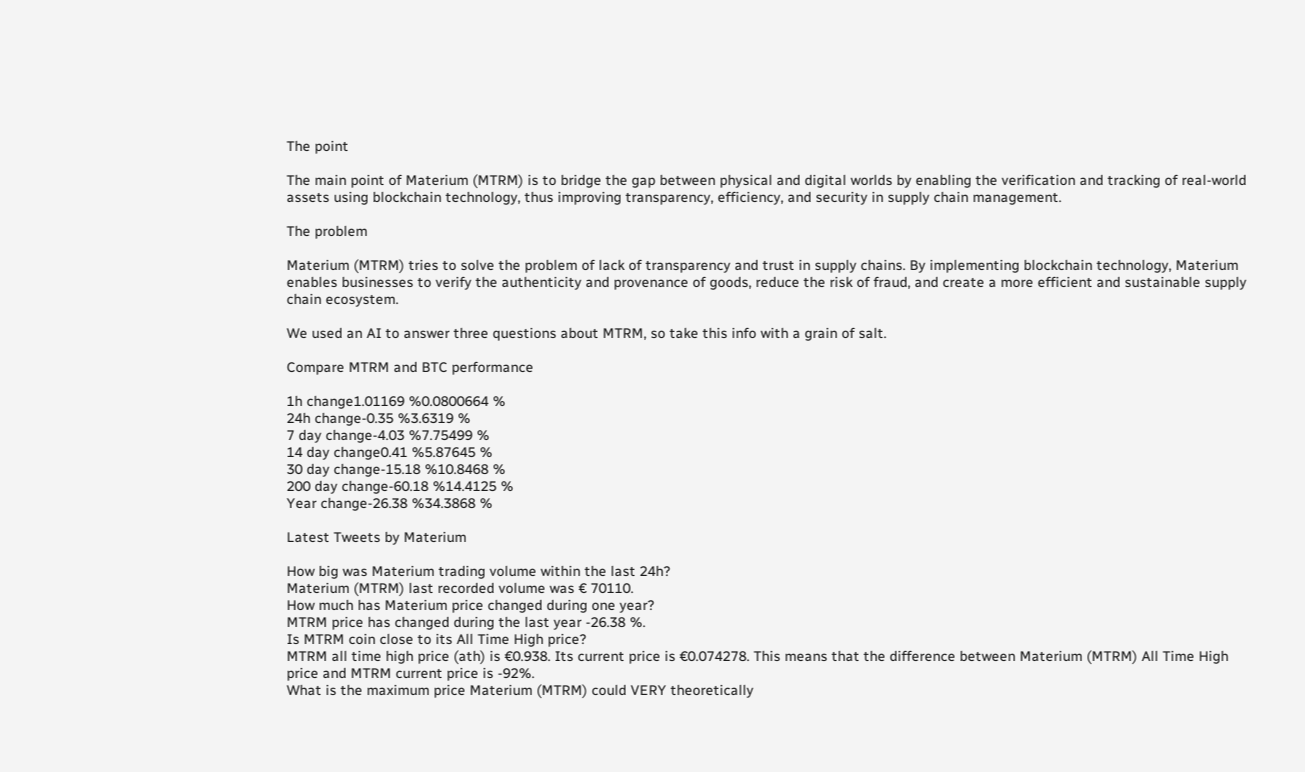The point

The main point of Materium (MTRM) is to bridge the gap between physical and digital worlds by enabling the verification and tracking of real-world assets using blockchain technology, thus improving transparency, efficiency, and security in supply chain management.

The problem

Materium (MTRM) tries to solve the problem of lack of transparency and trust in supply chains. By implementing blockchain technology, Materium enables businesses to verify the authenticity and provenance of goods, reduce the risk of fraud, and create a more efficient and sustainable supply chain ecosystem.

We used an AI to answer three questions about MTRM, so take this info with a grain of salt.

Compare MTRM and BTC performance

1h change1.01169 %0.0800664 %
24h change-0.35 %3.6319 %
7 day change-4.03 %7.75499 %
14 day change0.41 %5.87645 %
30 day change-15.18 %10.8468 %
200 day change-60.18 %14.4125 %
Year change-26.38 %34.3868 %

Latest Tweets by Materium

How big was Materium trading volume within the last 24h?
Materium (MTRM) last recorded volume was € 70110.
How much has Materium price changed during one year?
MTRM price has changed during the last year -26.38 %.
Is MTRM coin close to its All Time High price?
MTRM all time high price (ath) is €0.938. Its current price is €0.074278. This means that the difference between Materium (MTRM) All Time High price and MTRM current price is -92%.
What is the maximum price Materium (MTRM) could VERY theoretically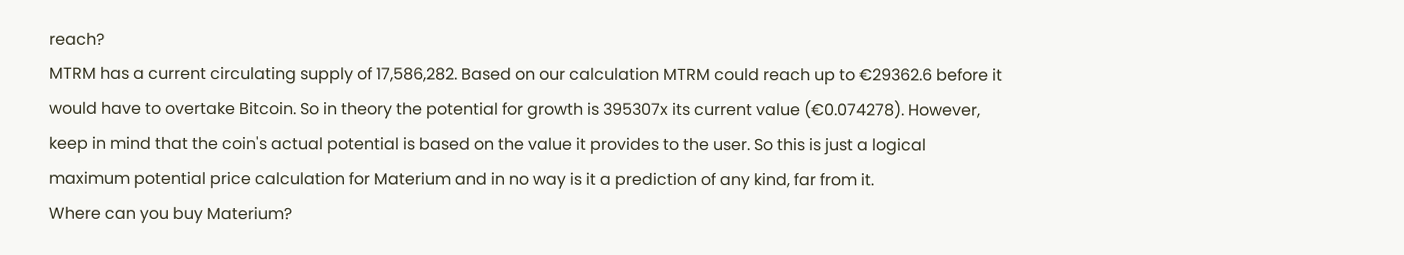reach?
MTRM has a current circulating supply of 17,586,282. Based on our calculation MTRM could reach up to €29362.6 before it would have to overtake Bitcoin. So in theory the potential for growth is 395307x its current value (€0.074278). However, keep in mind that the coin's actual potential is based on the value it provides to the user. So this is just a logical maximum potential price calculation for Materium and in no way is it a prediction of any kind, far from it.
Where can you buy Materium?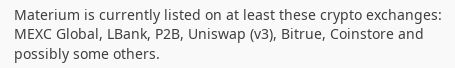Materium is currently listed on at least these crypto exchanges: MEXC Global, LBank, P2B, Uniswap (v3), Bitrue, Coinstore and possibly some others.